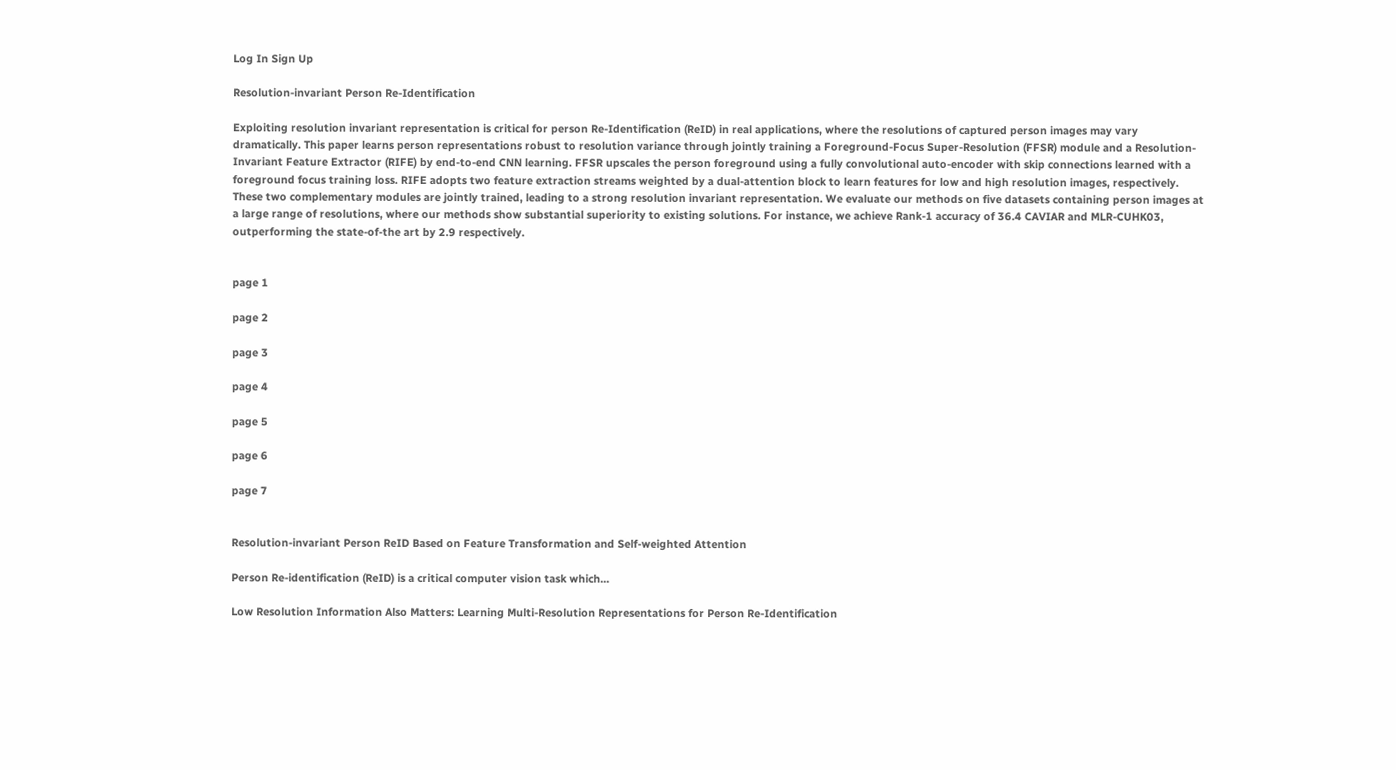Log In Sign Up

Resolution-invariant Person Re-Identification

Exploiting resolution invariant representation is critical for person Re-Identification (ReID) in real applications, where the resolutions of captured person images may vary dramatically. This paper learns person representations robust to resolution variance through jointly training a Foreground-Focus Super-Resolution (FFSR) module and a Resolution-Invariant Feature Extractor (RIFE) by end-to-end CNN learning. FFSR upscales the person foreground using a fully convolutional auto-encoder with skip connections learned with a foreground focus training loss. RIFE adopts two feature extraction streams weighted by a dual-attention block to learn features for low and high resolution images, respectively. These two complementary modules are jointly trained, leading to a strong resolution invariant representation. We evaluate our methods on five datasets containing person images at a large range of resolutions, where our methods show substantial superiority to existing solutions. For instance, we achieve Rank-1 accuracy of 36.4 CAVIAR and MLR-CUHK03, outperforming the state-of-the art by 2.9 respectively.


page 1

page 2

page 3

page 4

page 5

page 6

page 7


Resolution-invariant Person ReID Based on Feature Transformation and Self-weighted Attention

Person Re-identification (ReID) is a critical computer vision task which...

Low Resolution Information Also Matters: Learning Multi-Resolution Representations for Person Re-Identification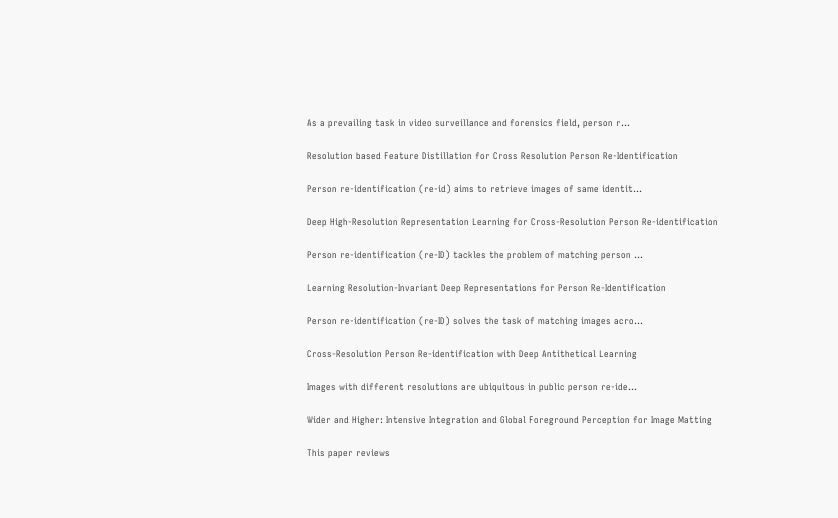As a prevailing task in video surveillance and forensics field, person r...

Resolution based Feature Distillation for Cross Resolution Person Re-Identification

Person re-identification (re-id) aims to retrieve images of same identit...

Deep High-Resolution Representation Learning for Cross-Resolution Person Re-identification

Person re-identification (re-ID) tackles the problem of matching person ...

Learning Resolution-Invariant Deep Representations for Person Re-Identification

Person re-identification (re-ID) solves the task of matching images acro...

Cross-Resolution Person Re-identification with Deep Antithetical Learning

Images with different resolutions are ubiquitous in public person re-ide...

Wider and Higher: Intensive Integration and Global Foreground Perception for Image Matting

This paper reviews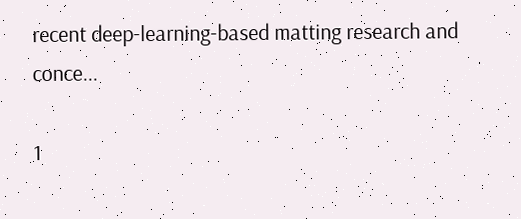recent deep-learning-based matting research and conce...

1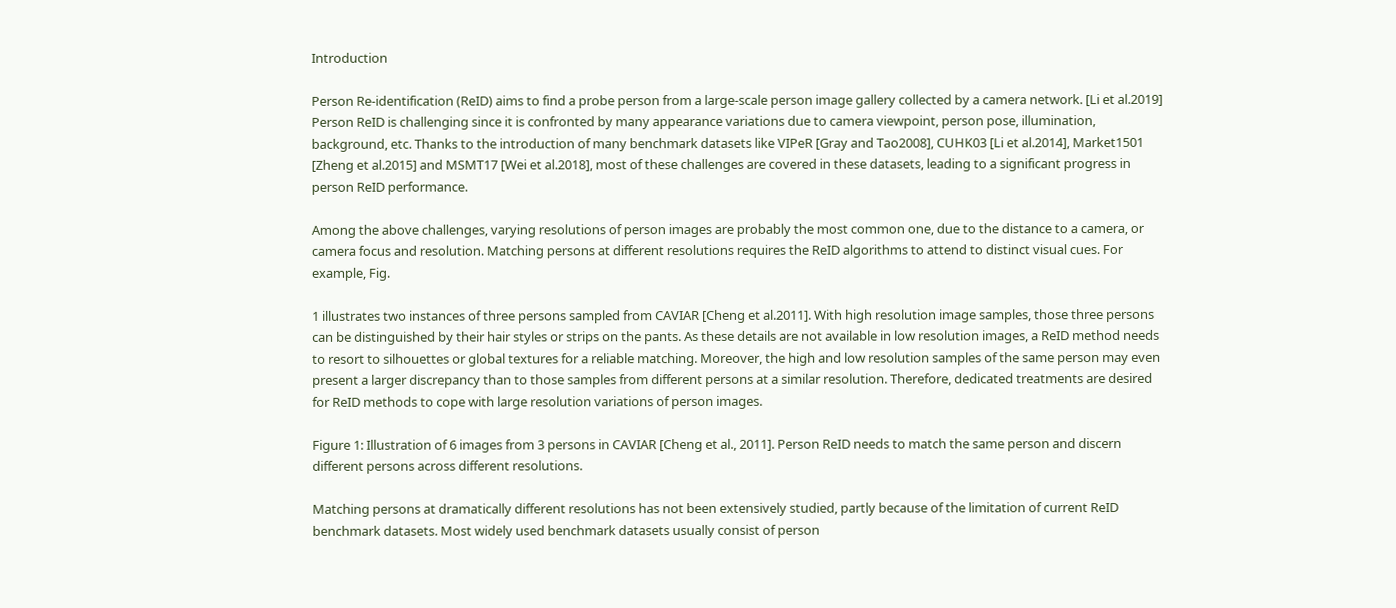Introduction

Person Re-identification (ReID) aims to find a probe person from a large-scale person image gallery collected by a camera network. [Li et al.2019] Person ReID is challenging since it is confronted by many appearance variations due to camera viewpoint, person pose, illumination, background, etc. Thanks to the introduction of many benchmark datasets like VIPeR [Gray and Tao2008], CUHK03 [Li et al.2014], Market1501 [Zheng et al.2015] and MSMT17 [Wei et al.2018], most of these challenges are covered in these datasets, leading to a significant progress in person ReID performance.

Among the above challenges, varying resolutions of person images are probably the most common one, due to the distance to a camera, or camera focus and resolution. Matching persons at different resolutions requires the ReID algorithms to attend to distinct visual cues. For example, Fig.

1 illustrates two instances of three persons sampled from CAVIAR [Cheng et al.2011]. With high resolution image samples, those three persons can be distinguished by their hair styles or strips on the pants. As these details are not available in low resolution images, a ReID method needs to resort to silhouettes or global textures for a reliable matching. Moreover, the high and low resolution samples of the same person may even present a larger discrepancy than to those samples from different persons at a similar resolution. Therefore, dedicated treatments are desired for ReID methods to cope with large resolution variations of person images.

Figure 1: Illustration of 6 images from 3 persons in CAVIAR [Cheng et al., 2011]. Person ReID needs to match the same person and discern different persons across different resolutions.

Matching persons at dramatically different resolutions has not been extensively studied, partly because of the limitation of current ReID benchmark datasets. Most widely used benchmark datasets usually consist of person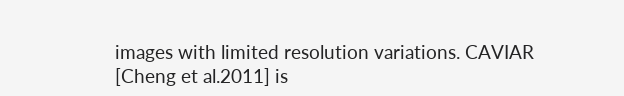images with limited resolution variations. CAVIAR [Cheng et al.2011] is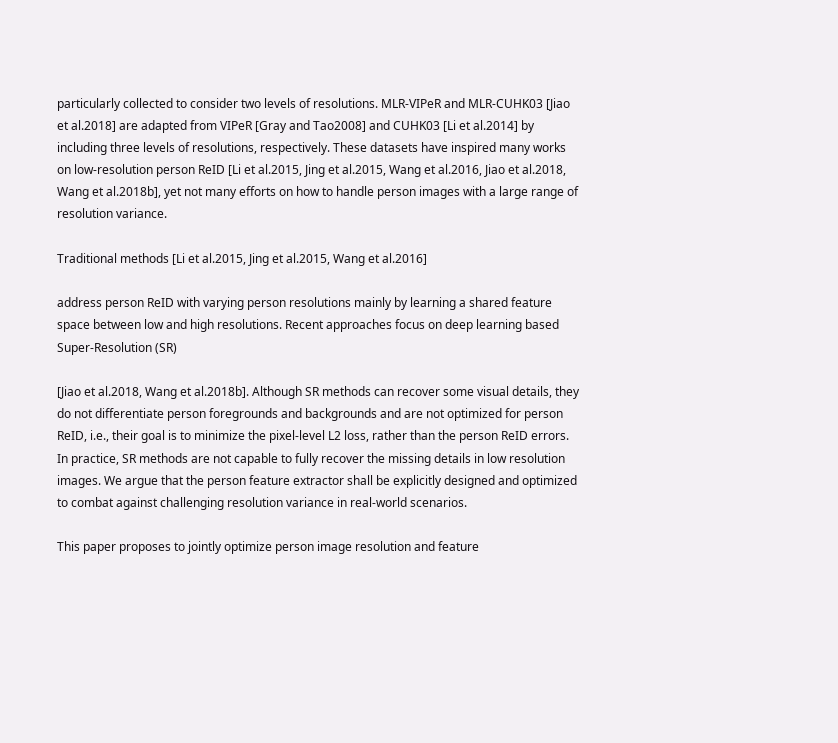particularly collected to consider two levels of resolutions. MLR-VIPeR and MLR-CUHK03 [Jiao et al.2018] are adapted from VIPeR [Gray and Tao2008] and CUHK03 [Li et al.2014] by including three levels of resolutions, respectively. These datasets have inspired many works on low-resolution person ReID [Li et al.2015, Jing et al.2015, Wang et al.2016, Jiao et al.2018, Wang et al.2018b], yet not many efforts on how to handle person images with a large range of resolution variance.

Traditional methods [Li et al.2015, Jing et al.2015, Wang et al.2016]

address person ReID with varying person resolutions mainly by learning a shared feature space between low and high resolutions. Recent approaches focus on deep learning based Super-Resolution (SR)

[Jiao et al.2018, Wang et al.2018b]. Although SR methods can recover some visual details, they do not differentiate person foregrounds and backgrounds and are not optimized for person ReID, i.e., their goal is to minimize the pixel-level L2 loss, rather than the person ReID errors. In practice, SR methods are not capable to fully recover the missing details in low resolution images. We argue that the person feature extractor shall be explicitly designed and optimized to combat against challenging resolution variance in real-world scenarios.

This paper proposes to jointly optimize person image resolution and feature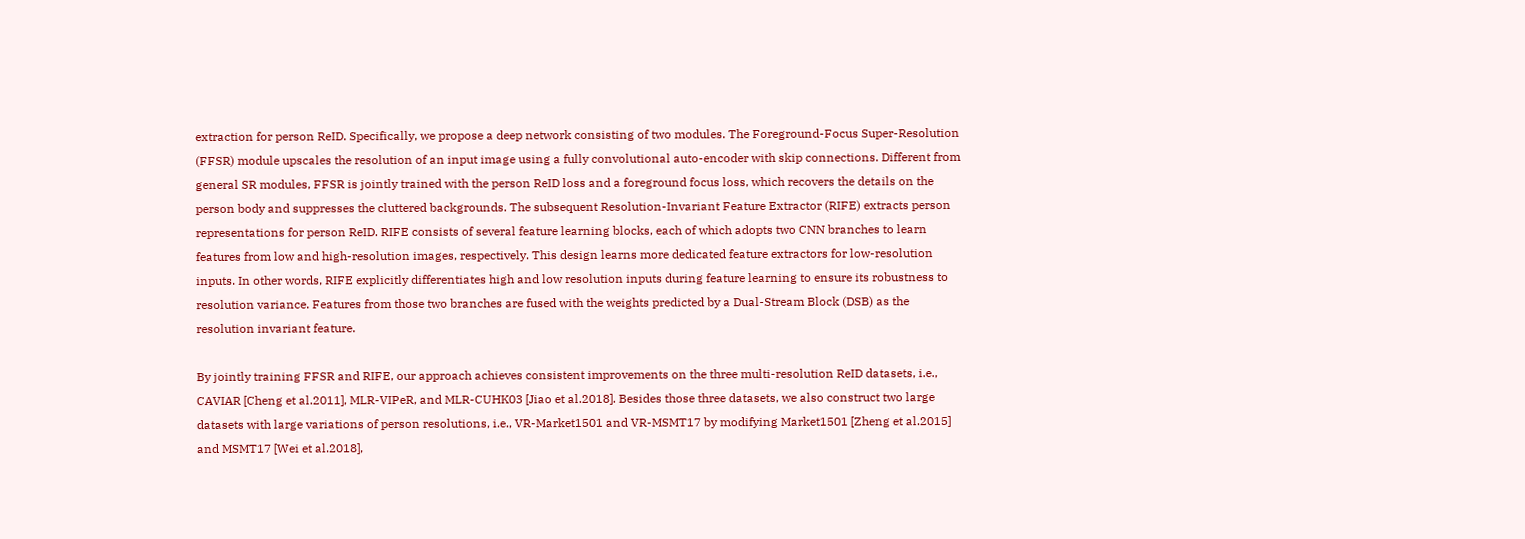extraction for person ReID. Specifically, we propose a deep network consisting of two modules. The Foreground-Focus Super-Resolution (FFSR) module upscales the resolution of an input image using a fully convolutional auto-encoder with skip connections. Different from general SR modules, FFSR is jointly trained with the person ReID loss and a foreground focus loss, which recovers the details on the person body and suppresses the cluttered backgrounds. The subsequent Resolution-Invariant Feature Extractor (RIFE) extracts person representations for person ReID. RIFE consists of several feature learning blocks, each of which adopts two CNN branches to learn features from low and high-resolution images, respectively. This design learns more dedicated feature extractors for low-resolution inputs. In other words, RIFE explicitly differentiates high and low resolution inputs during feature learning to ensure its robustness to resolution variance. Features from those two branches are fused with the weights predicted by a Dual-Stream Block (DSB) as the resolution invariant feature.

By jointly training FFSR and RIFE, our approach achieves consistent improvements on the three multi-resolution ReID datasets, i.e., CAVIAR [Cheng et al.2011], MLR-VIPeR, and MLR-CUHK03 [Jiao et al.2018]. Besides those three datasets, we also construct two large datasets with large variations of person resolutions, i.e., VR-Market1501 and VR-MSMT17 by modifying Market1501 [Zheng et al.2015] and MSMT17 [Wei et al.2018],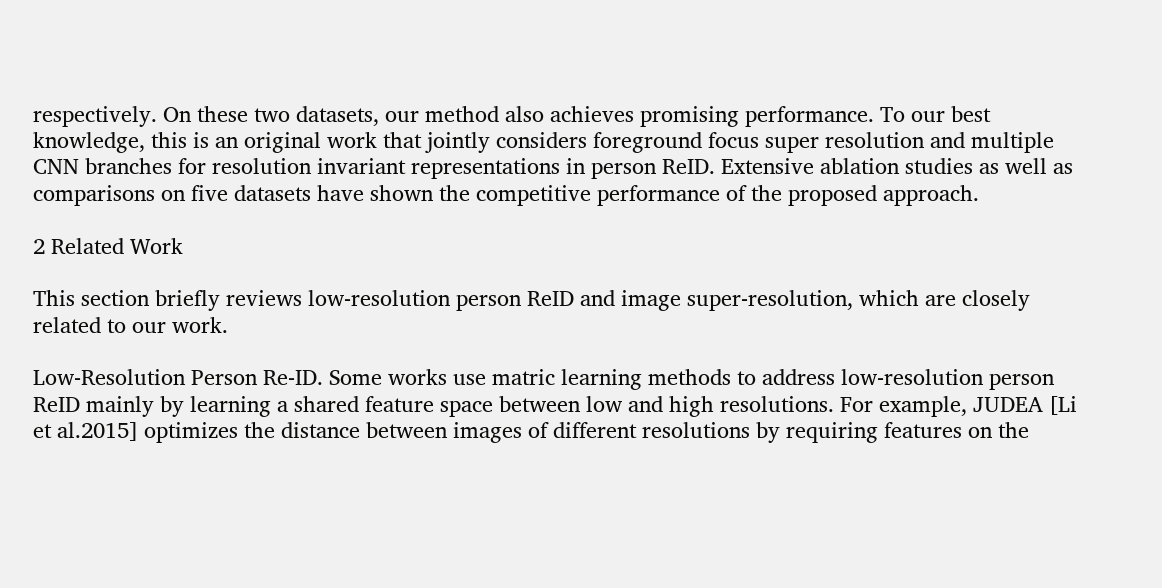respectively. On these two datasets, our method also achieves promising performance. To our best knowledge, this is an original work that jointly considers foreground focus super resolution and multiple CNN branches for resolution invariant representations in person ReID. Extensive ablation studies as well as comparisons on five datasets have shown the competitive performance of the proposed approach.

2 Related Work

This section briefly reviews low-resolution person ReID and image super-resolution, which are closely related to our work.

Low-Resolution Person Re-ID. Some works use matric learning methods to address low-resolution person ReID mainly by learning a shared feature space between low and high resolutions. For example, JUDEA [Li et al.2015] optimizes the distance between images of different resolutions by requiring features on the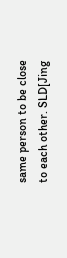same person to be close to each other. SLD[Jing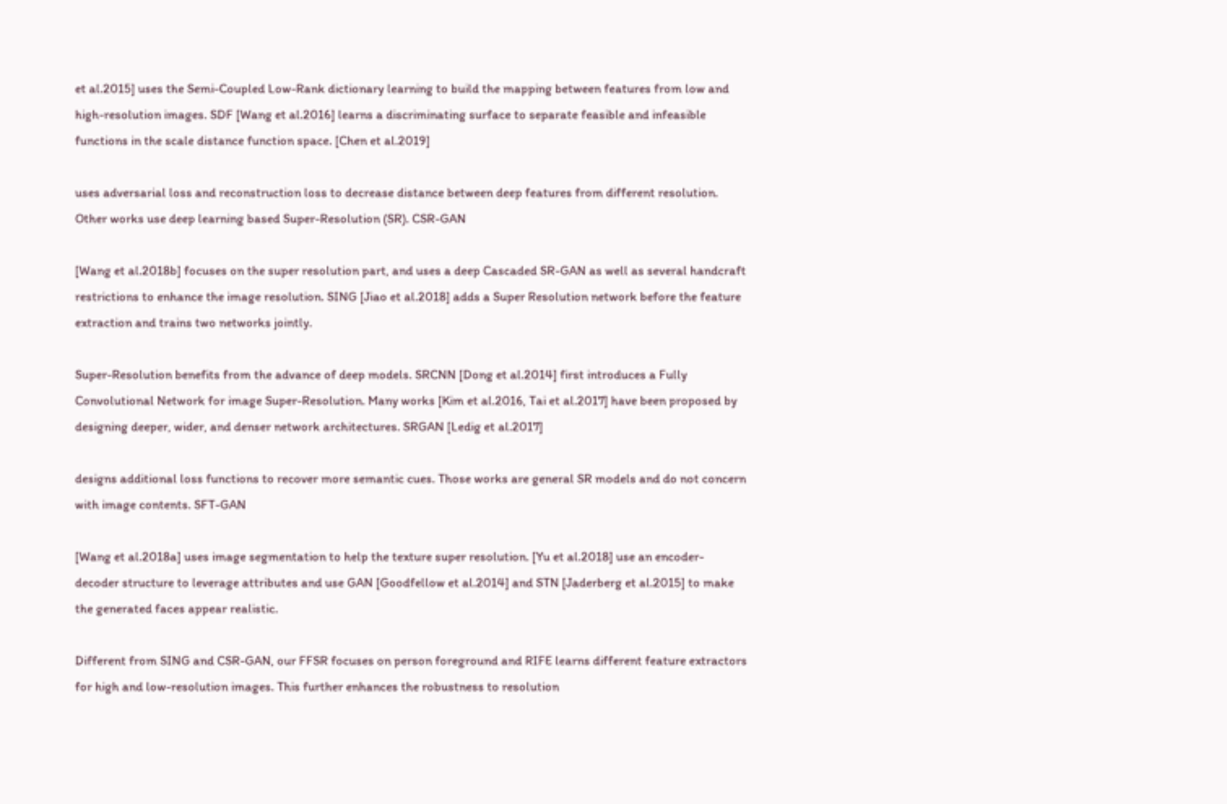et al.2015] uses the Semi-Coupled Low-Rank dictionary learning to build the mapping between features from low and high-resolution images. SDF [Wang et al.2016] learns a discriminating surface to separate feasible and infeasible functions in the scale distance function space. [Chen et al.2019]

uses adversarial loss and reconstruction loss to decrease distance between deep features from different resolution. Other works use deep learning based Super-Resolution (SR). CSR-GAN

[Wang et al.2018b] focuses on the super resolution part, and uses a deep Cascaded SR-GAN as well as several handcraft restrictions to enhance the image resolution. SING [Jiao et al.2018] adds a Super Resolution network before the feature extraction and trains two networks jointly.

Super-Resolution benefits from the advance of deep models. SRCNN [Dong et al.2014] first introduces a Fully Convolutional Network for image Super-Resolution. Many works [Kim et al.2016, Tai et al.2017] have been proposed by designing deeper, wider, and denser network architectures. SRGAN [Ledig et al.2017]

designs additional loss functions to recover more semantic cues. Those works are general SR models and do not concern with image contents. SFT-GAN

[Wang et al.2018a] uses image segmentation to help the texture super resolution. [Yu et al.2018] use an encoder-decoder structure to leverage attributes and use GAN [Goodfellow et al.2014] and STN [Jaderberg et al.2015] to make the generated faces appear realistic.

Different from SING and CSR-GAN, our FFSR focuses on person foreground and RIFE learns different feature extractors for high and low-resolution images. This further enhances the robustness to resolution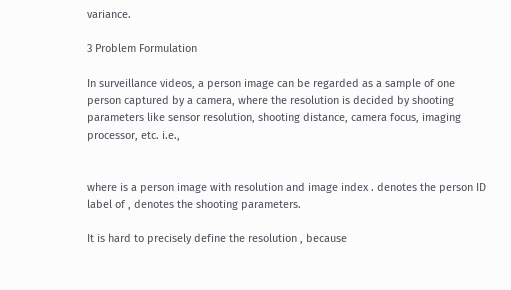variance.

3 Problem Formulation

In surveillance videos, a person image can be regarded as a sample of one person captured by a camera, where the resolution is decided by shooting parameters like sensor resolution, shooting distance, camera focus, imaging processor, etc. i.e.,


where is a person image with resolution and image index . denotes the person ID label of , denotes the shooting parameters.

It is hard to precisely define the resolution , because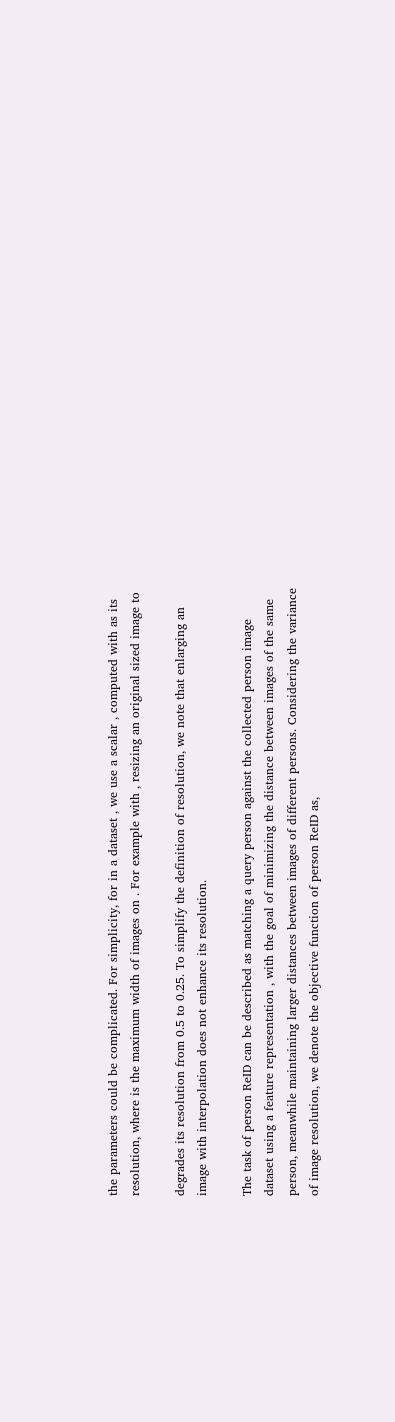the parameters could be complicated. For simplicity, for in a dataset , we use a scalar , computed with as its resolution, where is the maximum width of images on . For example with , resizing an original sized image to

degrades its resolution from 0.5 to 0.25. To simplify the definition of resolution, we note that enlarging an image with interpolation does not enhance its resolution.

The task of person ReID can be described as matching a query person against the collected person image dataset using a feature representation , with the goal of minimizing the distance between images of the same person, meanwhile maintaining larger distances between images of different persons. Considering the variance of image resolution, we denote the objective function of person ReID as,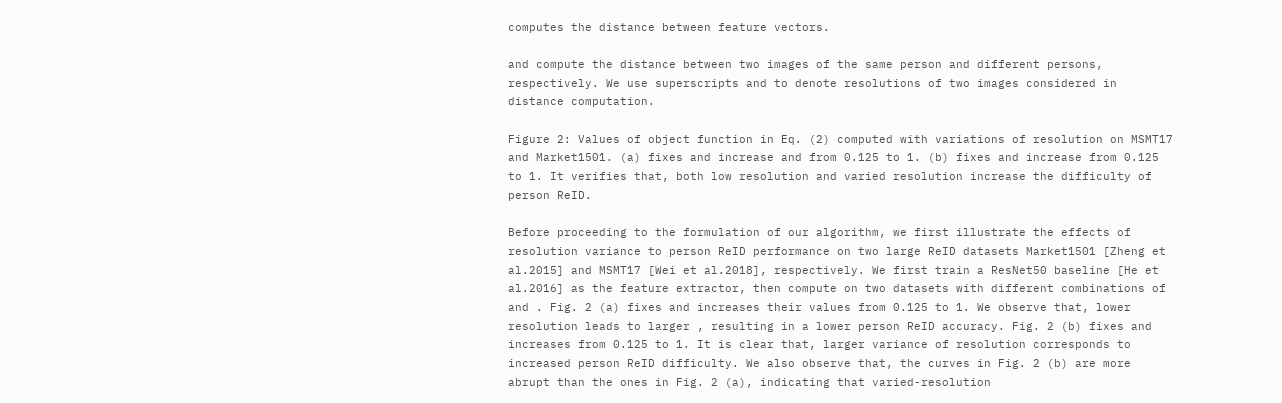computes the distance between feature vectors.

and compute the distance between two images of the same person and different persons, respectively. We use superscripts and to denote resolutions of two images considered in distance computation.

Figure 2: Values of object function in Eq. (2) computed with variations of resolution on MSMT17 and Market1501. (a) fixes and increase and from 0.125 to 1. (b) fixes and increase from 0.125 to 1. It verifies that, both low resolution and varied resolution increase the difficulty of person ReID.

Before proceeding to the formulation of our algorithm, we first illustrate the effects of resolution variance to person ReID performance on two large ReID datasets Market1501 [Zheng et al.2015] and MSMT17 [Wei et al.2018], respectively. We first train a ResNet50 baseline [He et al.2016] as the feature extractor, then compute on two datasets with different combinations of and . Fig. 2 (a) fixes and increases their values from 0.125 to 1. We observe that, lower resolution leads to larger , resulting in a lower person ReID accuracy. Fig. 2 (b) fixes and increases from 0.125 to 1. It is clear that, larger variance of resolution corresponds to increased person ReID difficulty. We also observe that, the curves in Fig. 2 (b) are more abrupt than the ones in Fig. 2 (a), indicating that varied-resolution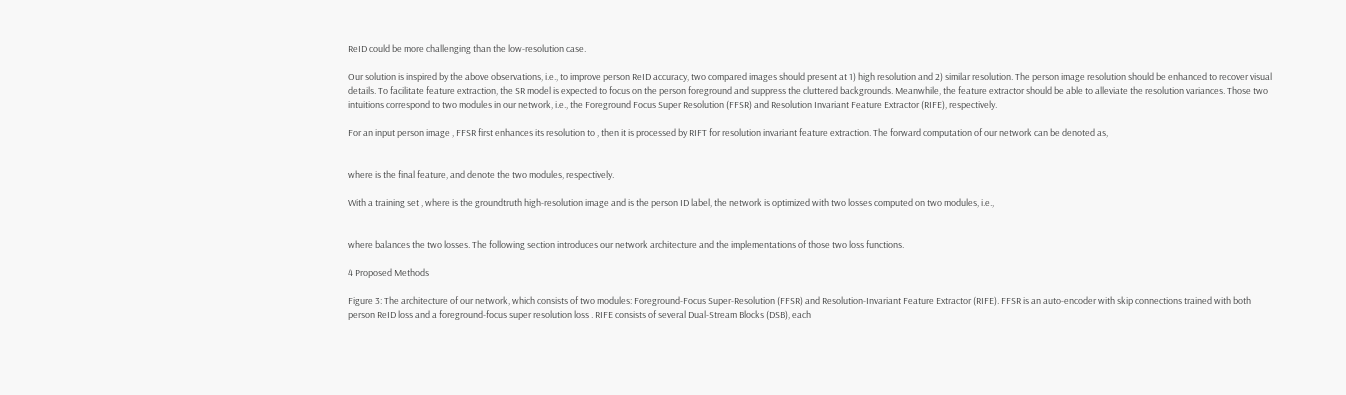ReID could be more challenging than the low-resolution case.

Our solution is inspired by the above observations, i.e., to improve person ReID accuracy, two compared images should present at 1) high resolution and 2) similar resolution. The person image resolution should be enhanced to recover visual details. To facilitate feature extraction, the SR model is expected to focus on the person foreground and suppress the cluttered backgrounds. Meanwhile, the feature extractor should be able to alleviate the resolution variances. Those two intuitions correspond to two modules in our network, i.e., the Foreground Focus Super Resolution (FFSR) and Resolution Invariant Feature Extractor (RIFE), respectively.

For an input person image , FFSR first enhances its resolution to , then it is processed by RIFT for resolution invariant feature extraction. The forward computation of our network can be denoted as,


where is the final feature, and denote the two modules, respectively.

With a training set , where is the groundtruth high-resolution image and is the person ID label, the network is optimized with two losses computed on two modules, i.e.,


where balances the two losses. The following section introduces our network architecture and the implementations of those two loss functions.

4 Proposed Methods

Figure 3: The architecture of our network, which consists of two modules: Foreground-Focus Super-Resolution (FFSR) and Resolution-Invariant Feature Extractor (RIFE). FFSR is an auto-encoder with skip connections trained with both person ReID loss and a foreground-focus super resolution loss . RIFE consists of several Dual-Stream Blocks (DSB), each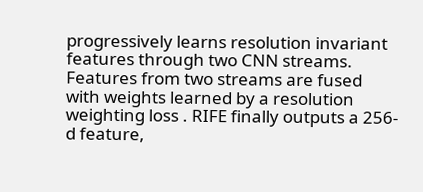progressively learns resolution invariant features through two CNN streams. Features from two streams are fused with weights learned by a resolution weighting loss . RIFE finally outputs a 256-d feature,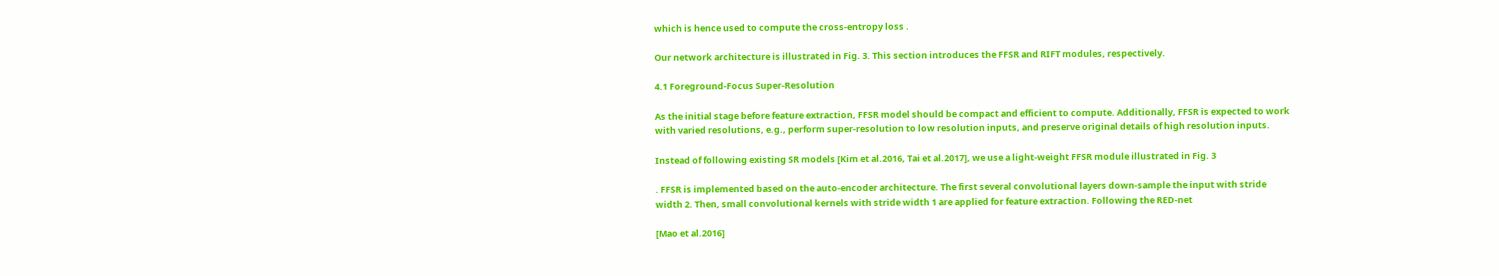which is hence used to compute the cross-entropy loss .

Our network architecture is illustrated in Fig. 3. This section introduces the FFSR and RIFT modules, respectively.

4.1 Foreground-Focus Super-Resolution

As the initial stage before feature extraction, FFSR model should be compact and efficient to compute. Additionally, FFSR is expected to work with varied resolutions, e.g., perform super-resolution to low resolution inputs, and preserve original details of high resolution inputs.

Instead of following existing SR models [Kim et al.2016, Tai et al.2017], we use a light-weight FFSR module illustrated in Fig. 3

. FFSR is implemented based on the auto-encoder architecture. The first several convolutional layers down-sample the input with stride width 2. Then, small convolutional kernels with stride width 1 are applied for feature extraction. Following the RED-net

[Mao et al.2016]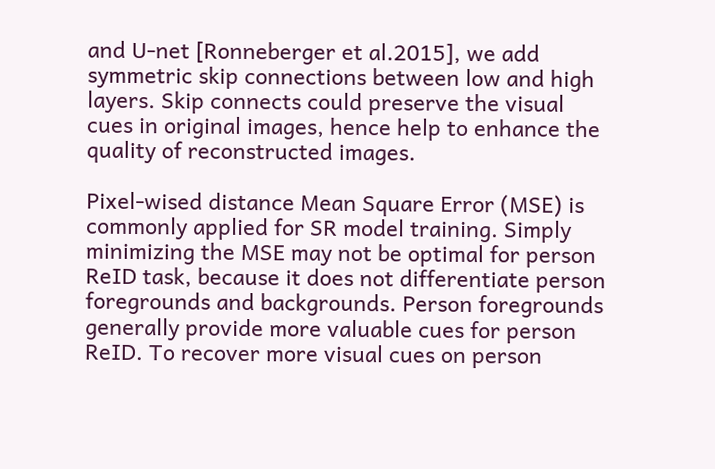and U-net [Ronneberger et al.2015], we add symmetric skip connections between low and high layers. Skip connects could preserve the visual cues in original images, hence help to enhance the quality of reconstructed images.

Pixel-wised distance Mean Square Error (MSE) is commonly applied for SR model training. Simply minimizing the MSE may not be optimal for person ReID task, because it does not differentiate person foregrounds and backgrounds. Person foregrounds generally provide more valuable cues for person ReID. To recover more visual cues on person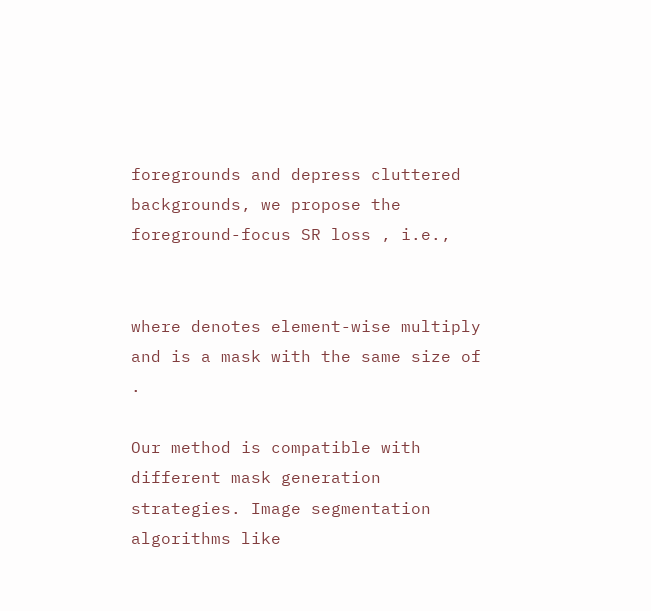foregrounds and depress cluttered backgrounds, we propose the foreground-focus SR loss , i.e.,


where denotes element-wise multiply and is a mask with the same size of .

Our method is compatible with different mask generation strategies. Image segmentation algorithms like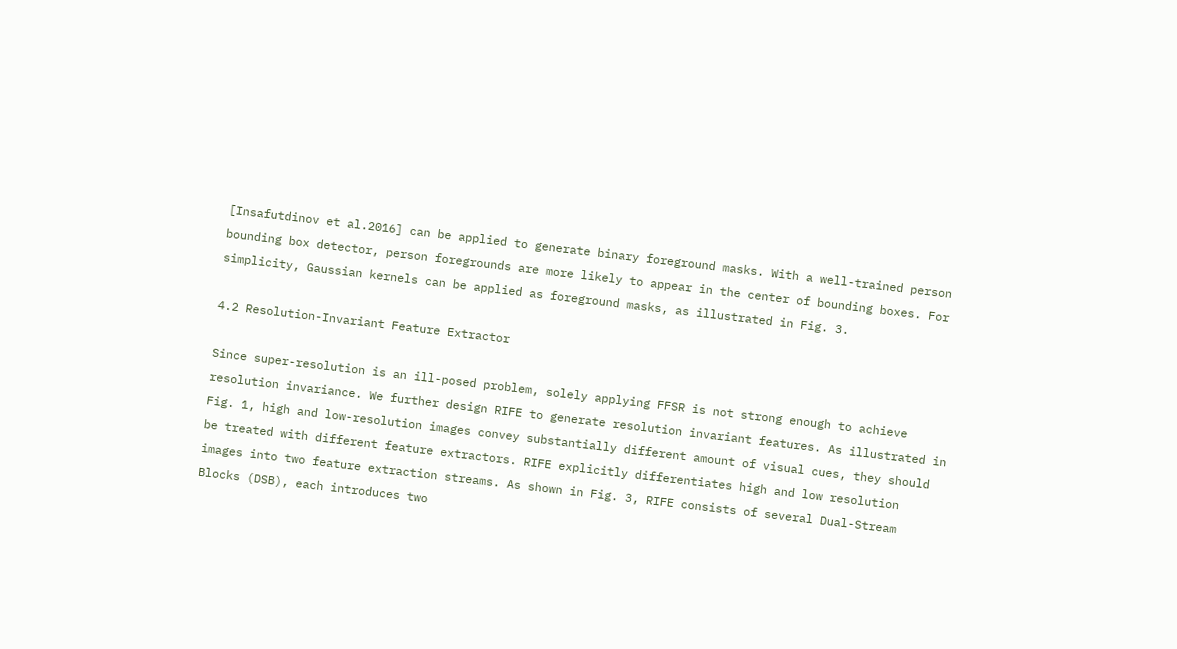[Insafutdinov et al.2016] can be applied to generate binary foreground masks. With a well-trained person bounding box detector, person foregrounds are more likely to appear in the center of bounding boxes. For simplicity, Gaussian kernels can be applied as foreground masks, as illustrated in Fig. 3.

4.2 Resolution-Invariant Feature Extractor

Since super-resolution is an ill-posed problem, solely applying FFSR is not strong enough to achieve resolution invariance. We further design RIFE to generate resolution invariant features. As illustrated in Fig. 1, high and low-resolution images convey substantially different amount of visual cues, they should be treated with different feature extractors. RIFE explicitly differentiates high and low resolution images into two feature extraction streams. As shown in Fig. 3, RIFE consists of several Dual-Stream Blocks (DSB), each introduces two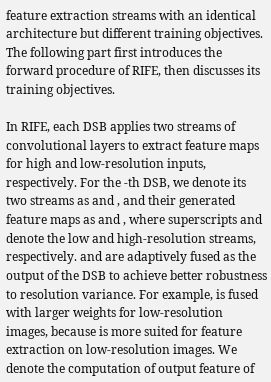feature extraction streams with an identical architecture but different training objectives. The following part first introduces the forward procedure of RIFE, then discusses its training objectives.

In RIFE, each DSB applies two streams of convolutional layers to extract feature maps for high and low-resolution inputs, respectively. For the -th DSB, we denote its two streams as and , and their generated feature maps as and , where superscripts and denote the low and high-resolution streams, respectively. and are adaptively fused as the output of the DSB to achieve better robustness to resolution variance. For example, is fused with larger weights for low-resolution images, because is more suited for feature extraction on low-resolution images. We denote the computation of output feature of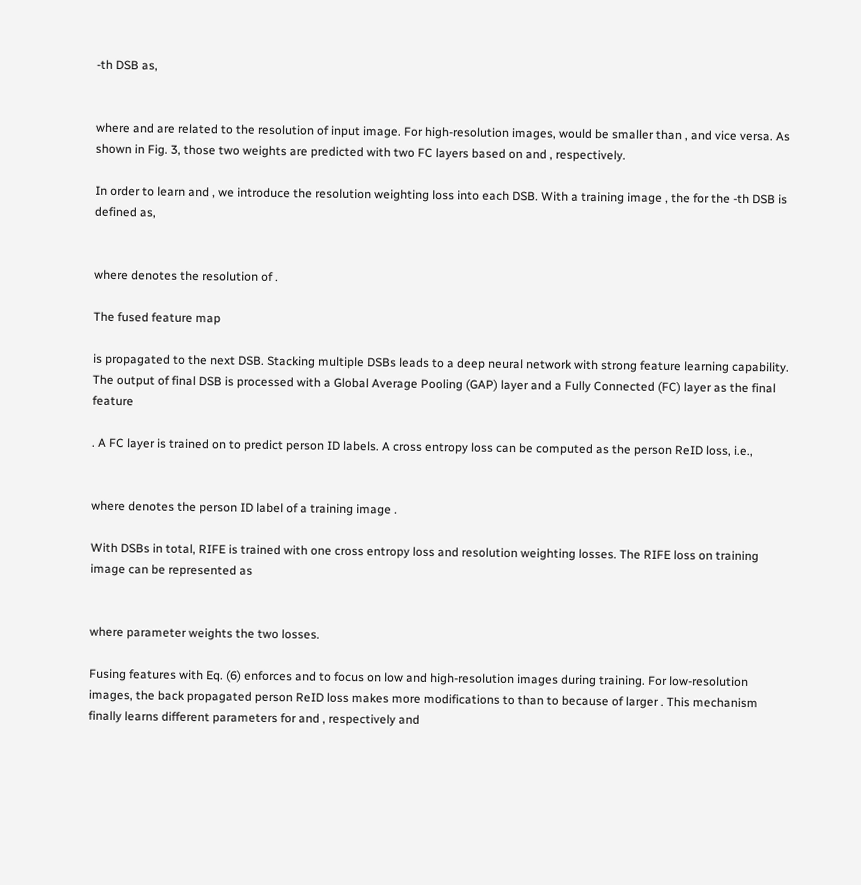-th DSB as,


where and are related to the resolution of input image. For high-resolution images, would be smaller than , and vice versa. As shown in Fig. 3, those two weights are predicted with two FC layers based on and , respectively.

In order to learn and , we introduce the resolution weighting loss into each DSB. With a training image , the for the -th DSB is defined as,


where denotes the resolution of .

The fused feature map

is propagated to the next DSB. Stacking multiple DSBs leads to a deep neural network with strong feature learning capability. The output of final DSB is processed with a Global Average Pooling (GAP) layer and a Fully Connected (FC) layer as the final feature

. A FC layer is trained on to predict person ID labels. A cross entropy loss can be computed as the person ReID loss, i.e.,


where denotes the person ID label of a training image .

With DSBs in total, RIFE is trained with one cross entropy loss and resolution weighting losses. The RIFE loss on training image can be represented as


where parameter weights the two losses.

Fusing features with Eq. (6) enforces and to focus on low and high-resolution images during training. For low-resolution images, the back propagated person ReID loss makes more modifications to than to because of larger . This mechanism finally learns different parameters for and , respectively and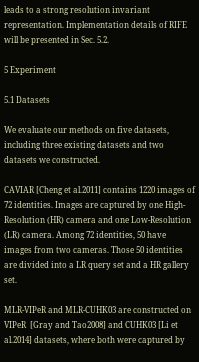leads to a strong resolution invariant representation. Implementation details of RIFE will be presented in Sec. 5.2.

5 Experiment

5.1 Datasets

We evaluate our methods on five datasets, including three existing datasets and two datasets we constructed.

CAVIAR [Cheng et al.2011] contains 1220 images of 72 identities. Images are captured by one High-Resolution (HR) camera and one Low-Resolution (LR) camera. Among 72 identities, 50 have images from two cameras. Those 50 identities are divided into a LR query set and a HR gallery set.

MLR-VIPeR and MLR-CUHK03 are constructed on VIPeR  [Gray and Tao2008] and CUHK03 [Li et al.2014] datasets, where both were captured by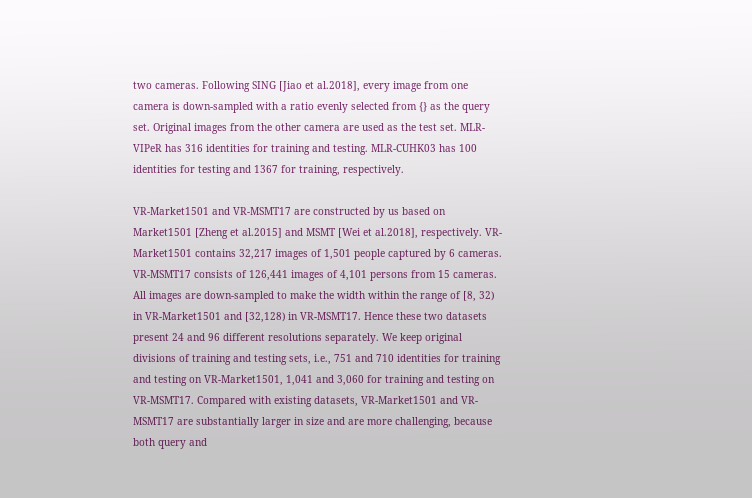two cameras. Following SING [Jiao et al.2018], every image from one camera is down-sampled with a ratio evenly selected from {} as the query set. Original images from the other camera are used as the test set. MLR-VIPeR has 316 identities for training and testing. MLR-CUHK03 has 100 identities for testing and 1367 for training, respectively.

VR-Market1501 and VR-MSMT17 are constructed by us based on Market1501 [Zheng et al.2015] and MSMT [Wei et al.2018], respectively. VR-Market1501 contains 32,217 images of 1,501 people captured by 6 cameras. VR-MSMT17 consists of 126,441 images of 4,101 persons from 15 cameras. All images are down-sampled to make the width within the range of [8, 32) in VR-Market1501 and [32,128) in VR-MSMT17. Hence these two datasets present 24 and 96 different resolutions separately. We keep original divisions of training and testing sets, i.e., 751 and 710 identities for training and testing on VR-Market1501, 1,041 and 3,060 for training and testing on VR-MSMT17. Compared with existing datasets, VR-Market1501 and VR-MSMT17 are substantially larger in size and are more challenging, because both query and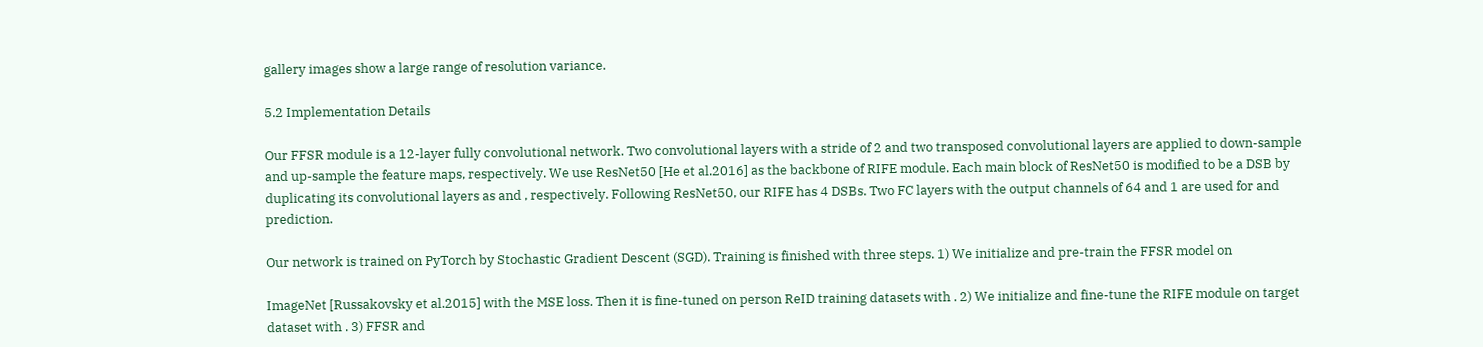gallery images show a large range of resolution variance.

5.2 Implementation Details

Our FFSR module is a 12-layer fully convolutional network. Two convolutional layers with a stride of 2 and two transposed convolutional layers are applied to down-sample and up-sample the feature maps, respectively. We use ResNet50 [He et al.2016] as the backbone of RIFE module. Each main block of ResNet50 is modified to be a DSB by duplicating its convolutional layers as and , respectively. Following ResNet50, our RIFE has 4 DSBs. Two FC layers with the output channels of 64 and 1 are used for and prediction.

Our network is trained on PyTorch by Stochastic Gradient Descent (SGD). Training is finished with three steps. 1) We initialize and pre-train the FFSR model on

ImageNet [Russakovsky et al.2015] with the MSE loss. Then it is fine-tuned on person ReID training datasets with . 2) We initialize and fine-tune the RIFE module on target dataset with . 3) FFSR and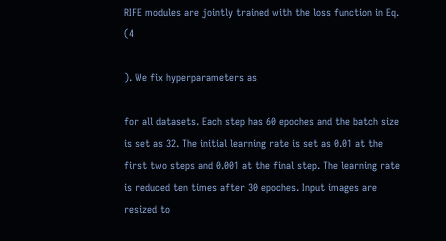RIFE modules are jointly trained with the loss function in Eq. (4

). We fix hyperparameters as

for all datasets. Each step has 60 epoches and the batch size is set as 32. The initial learning rate is set as 0.01 at the first two steps and 0.001 at the final step. The learning rate is reduced ten times after 30 epoches. Input images are resized to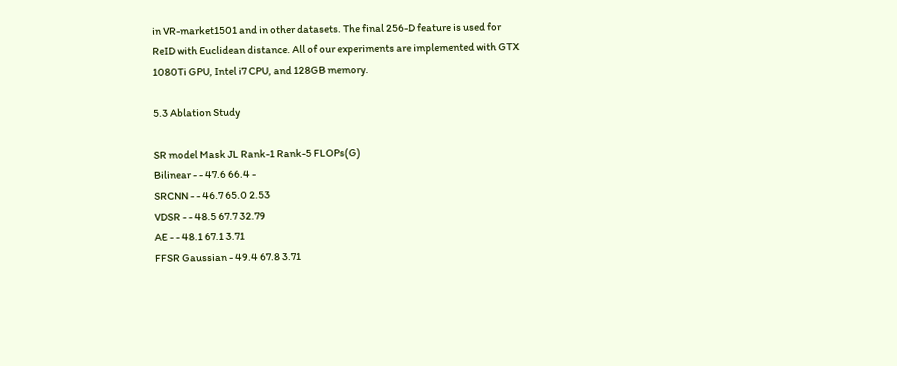in VR-market1501 and in other datasets. The final 256-D feature is used for ReID with Euclidean distance. All of our experiments are implemented with GTX 1080Ti GPU, Intel i7 CPU, and 128GB memory.

5.3 Ablation Study

SR model Mask JL Rank-1 Rank-5 FLOPs(G)
Bilinear - - 47.6 66.4 -
SRCNN - - 46.7 65.0 2.53
VDSR - - 48.5 67.7 32.79
AE - - 48.1 67.1 3.71
FFSR Gaussian - 49.4 67.8 3.71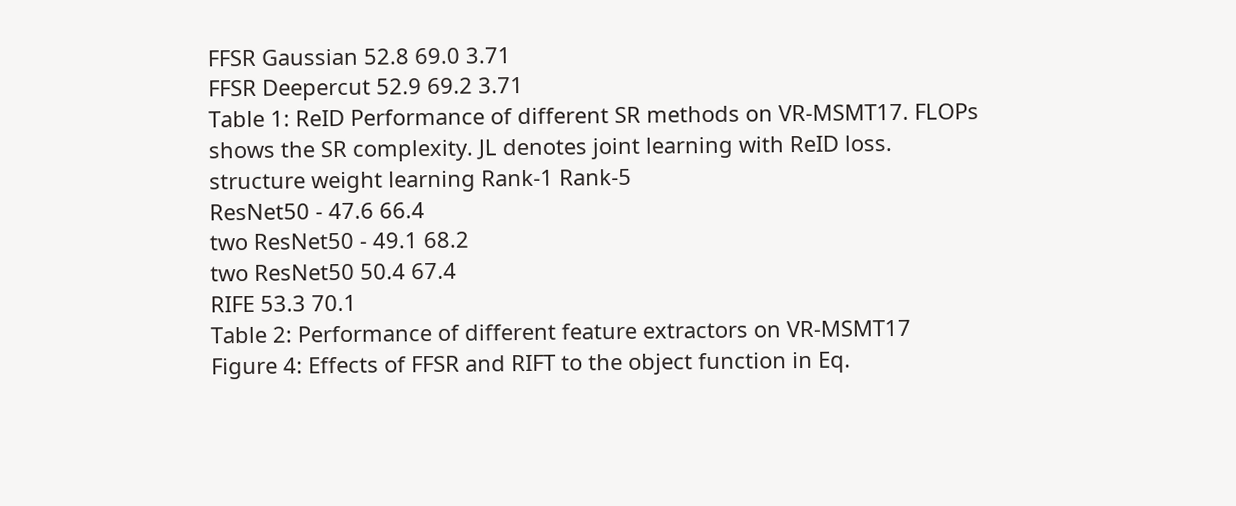FFSR Gaussian 52.8 69.0 3.71
FFSR Deepercut 52.9 69.2 3.71
Table 1: ReID Performance of different SR methods on VR-MSMT17. FLOPs shows the SR complexity. JL denotes joint learning with ReID loss.
structure weight learning Rank-1 Rank-5
ResNet50 - 47.6 66.4
two ResNet50 - 49.1 68.2
two ResNet50 50.4 67.4
RIFE 53.3 70.1
Table 2: Performance of different feature extractors on VR-MSMT17
Figure 4: Effects of FFSR and RIFT to the object function in Eq.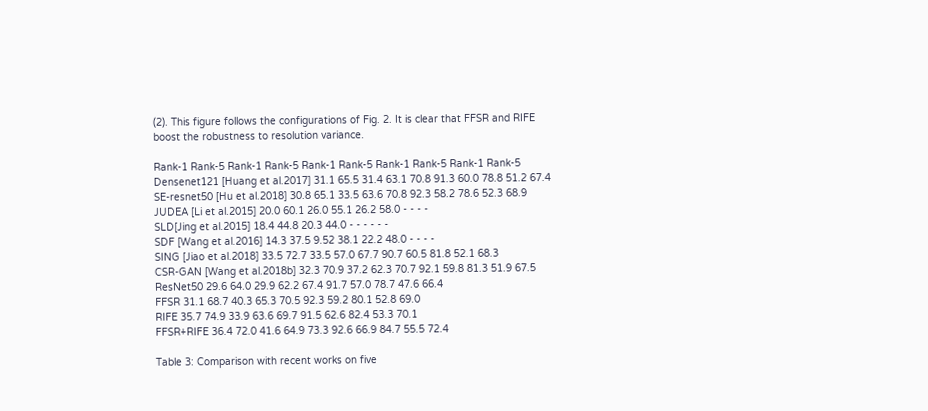(2). This figure follows the configurations of Fig. 2. It is clear that FFSR and RIFE boost the robustness to resolution variance.

Rank-1 Rank-5 Rank-1 Rank-5 Rank-1 Rank-5 Rank-1 Rank-5 Rank-1 Rank-5
Densenet121 [Huang et al.2017] 31.1 65.5 31.4 63.1 70.8 91.3 60.0 78.8 51.2 67.4
SE-resnet50 [Hu et al.2018] 30.8 65.1 33.5 63.6 70.8 92.3 58.2 78.6 52.3 68.9
JUDEA [Li et al.2015] 20.0 60.1 26.0 55.1 26.2 58.0 - - - -
SLD[Jing et al.2015] 18.4 44.8 20.3 44.0 - - - - - -
SDF [Wang et al.2016] 14.3 37.5 9.52 38.1 22.2 48.0 - - - -
SING [Jiao et al.2018] 33.5 72.7 33.5 57.0 67.7 90.7 60.5 81.8 52.1 68.3
CSR-GAN [Wang et al.2018b] 32.3 70.9 37.2 62.3 70.7 92.1 59.8 81.3 51.9 67.5
ResNet50 29.6 64.0 29.9 62.2 67.4 91.7 57.0 78.7 47.6 66.4
FFSR 31.1 68.7 40.3 65.3 70.5 92.3 59.2 80.1 52.8 69.0
RIFE 35.7 74.9 33.9 63.6 69.7 91.5 62.6 82.4 53.3 70.1
FFSR+RIFE 36.4 72.0 41.6 64.9 73.3 92.6 66.9 84.7 55.5 72.4

Table 3: Comparison with recent works on five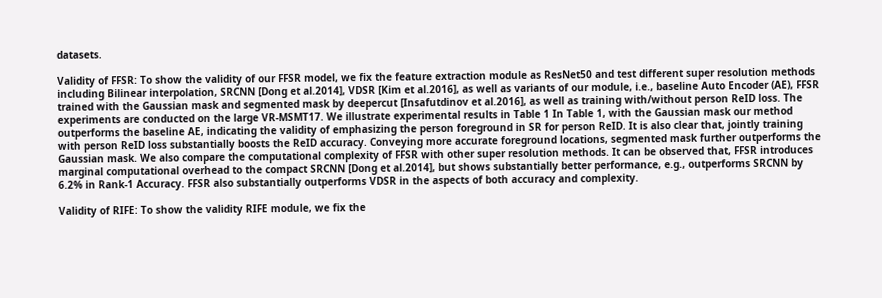datasets.

Validity of FFSR: To show the validity of our FFSR model, we fix the feature extraction module as ResNet50 and test different super resolution methods including Bilinear interpolation, SRCNN [Dong et al.2014], VDSR [Kim et al.2016], as well as variants of our module, i.e., baseline Auto Encoder (AE), FFSR trained with the Gaussian mask and segmented mask by deepercut [Insafutdinov et al.2016], as well as training with/without person ReID loss. The experiments are conducted on the large VR-MSMT17. We illustrate experimental results in Table 1 In Table 1, with the Gaussian mask our method outperforms the baseline AE, indicating the validity of emphasizing the person foreground in SR for person ReID. It is also clear that, jointly training with person ReID loss substantially boosts the ReID accuracy. Conveying more accurate foreground locations, segmented mask further outperforms the Gaussian mask. We also compare the computational complexity of FFSR with other super resolution methods. It can be observed that, FFSR introduces marginal computational overhead to the compact SRCNN [Dong et al.2014], but shows substantially better performance, e.g., outperforms SRCNN by 6.2% in Rank-1 Accuracy. FFSR also substantially outperforms VDSR in the aspects of both accuracy and complexity.

Validity of RIFE: To show the validity RIFE module, we fix the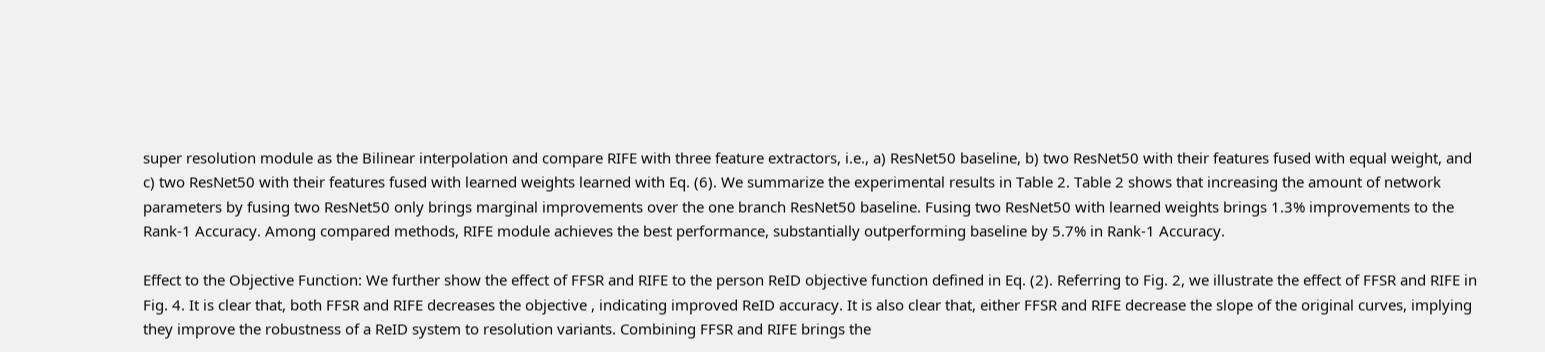super resolution module as the Bilinear interpolation and compare RIFE with three feature extractors, i.e., a) ResNet50 baseline, b) two ResNet50 with their features fused with equal weight, and c) two ResNet50 with their features fused with learned weights learned with Eq. (6). We summarize the experimental results in Table 2. Table 2 shows that increasing the amount of network parameters by fusing two ResNet50 only brings marginal improvements over the one branch ResNet50 baseline. Fusing two ResNet50 with learned weights brings 1.3% improvements to the Rank-1 Accuracy. Among compared methods, RIFE module achieves the best performance, substantially outperforming baseline by 5.7% in Rank-1 Accuracy.

Effect to the Objective Function: We further show the effect of FFSR and RIFE to the person ReID objective function defined in Eq. (2). Referring to Fig. 2, we illustrate the effect of FFSR and RIFE in Fig. 4. It is clear that, both FFSR and RIFE decreases the objective , indicating improved ReID accuracy. It is also clear that, either FFSR and RIFE decrease the slope of the original curves, implying they improve the robustness of a ReID system to resolution variants. Combining FFSR and RIFE brings the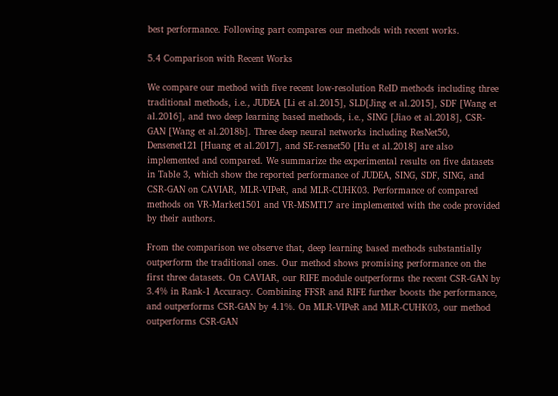best performance. Following part compares our methods with recent works.

5.4 Comparison with Recent Works

We compare our method with five recent low-resolution ReID methods including three traditional methods, i.e., JUDEA [Li et al.2015], SLD[Jing et al.2015], SDF [Wang et al.2016], and two deep learning based methods, i.e., SING [Jiao et al.2018], CSR-GAN [Wang et al.2018b]. Three deep neural networks including ResNet50, Densenet121 [Huang et al.2017], and SE-resnet50 [Hu et al.2018] are also implemented and compared. We summarize the experimental results on five datasets in Table 3, which show the reported performance of JUDEA, SING, SDF, SING, and CSR-GAN on CAVIAR, MLR-VIPeR, and MLR-CUHK03. Performance of compared methods on VR-Market1501 and VR-MSMT17 are implemented with the code provided by their authors.

From the comparison we observe that, deep learning based methods substantially outperform the traditional ones. Our method shows promising performance on the first three datasets. On CAVIAR, our RIFE module outperforms the recent CSR-GAN by 3.4% in Rank-1 Accuracy. Combining FFSR and RIFE further boosts the performance, and outperforms CSR-GAN by 4.1%. On MLR-VIPeR and MLR-CUHK03, our method outperforms CSR-GAN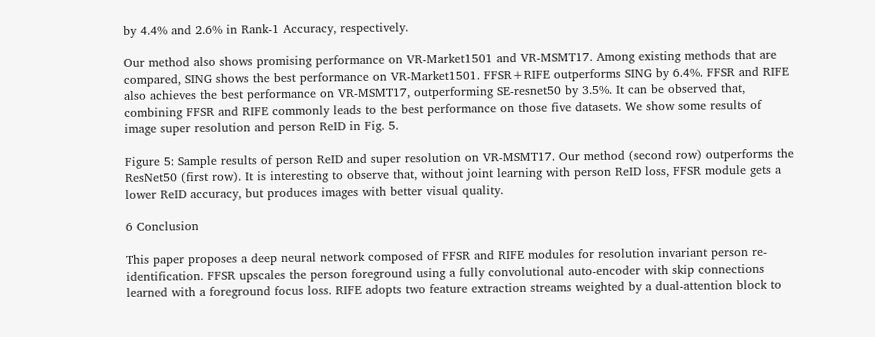by 4.4% and 2.6% in Rank-1 Accuracy, respectively.

Our method also shows promising performance on VR-Market1501 and VR-MSMT17. Among existing methods that are compared, SING shows the best performance on VR-Market1501. FFSR+RIFE outperforms SING by 6.4%. FFSR and RIFE also achieves the best performance on VR-MSMT17, outperforming SE-resnet50 by 3.5%. It can be observed that, combining FFSR and RIFE commonly leads to the best performance on those five datasets. We show some results of image super resolution and person ReID in Fig. 5.

Figure 5: Sample results of person ReID and super resolution on VR-MSMT17. Our method (second row) outperforms the ResNet50 (first row). It is interesting to observe that, without joint learning with person ReID loss, FFSR module gets a lower ReID accuracy, but produces images with better visual quality.

6 Conclusion

This paper proposes a deep neural network composed of FFSR and RIFE modules for resolution invariant person re-identification. FFSR upscales the person foreground using a fully convolutional auto-encoder with skip connections learned with a foreground focus loss. RIFE adopts two feature extraction streams weighted by a dual-attention block to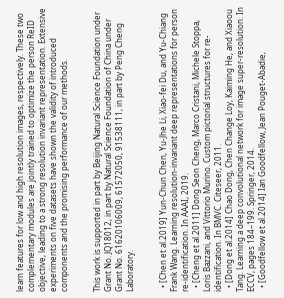learn features for low and high resolution images, respectively. These two complementary modules are jointly trained to optimize the person ReID objective, leading to a strong resolution invariant representation. Extensive experiments on five datasets have shown the validity of introduced components and the promising performance of our methods.


This work is supported in part by Beijing Natural Science Foundation under Grant No. JQ18012, in part by Natural Science Foundation of China under Grant No. 61620106009, 61572050, 91538111, in part by Peng Cheng Laboratory.


  • [Chen et al.2019] Yun-Chun Chen, Yu-Jhe Li, Xiao-fei Du, and Yu-Chiang Frank Wang. Learning resolution-invariant deep representations for person re-identification. In AAAI, 2019.
  • [Cheng et al.2011] Dong Seon Cheng, Marco Cristani, Michele Stoppa, Loris Bazzani, and Vittorio Murino. Custom pictorial structures for re-identification. In BMVC. Citeseer, 2011.
  • [Dong et al.2014] Chao Dong, Chen Change Loy, Kaiming He, and Xiaoou Tang. Learning a deep convolutional network for image super-resolution. In ECCV, pages 184–199. Springer, 2014.
  • [Goodfellow et al.2014] Ian Goodfellow, Jean Pouget-Abadie,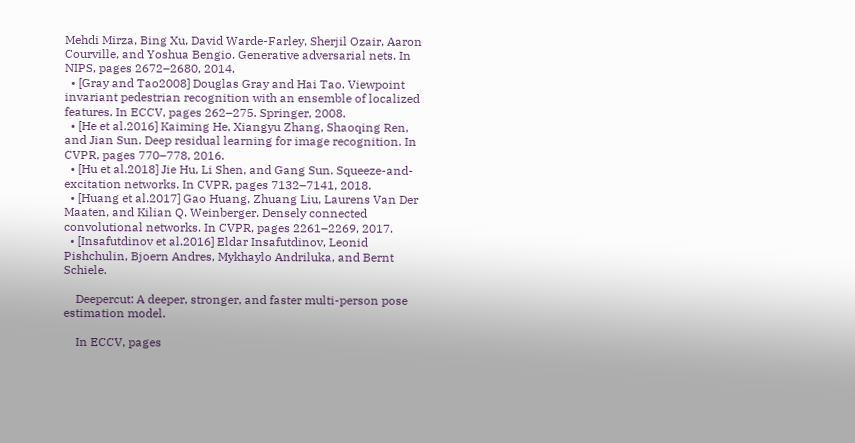Mehdi Mirza, Bing Xu, David Warde-Farley, Sherjil Ozair, Aaron Courville, and Yoshua Bengio. Generative adversarial nets. In NIPS, pages 2672–2680, 2014.
  • [Gray and Tao2008] Douglas Gray and Hai Tao. Viewpoint invariant pedestrian recognition with an ensemble of localized features. In ECCV, pages 262–275. Springer, 2008.
  • [He et al.2016] Kaiming He, Xiangyu Zhang, Shaoqing Ren, and Jian Sun. Deep residual learning for image recognition. In CVPR, pages 770–778, 2016.
  • [Hu et al.2018] Jie Hu, Li Shen, and Gang Sun. Squeeze-and-excitation networks. In CVPR, pages 7132–7141, 2018.
  • [Huang et al.2017] Gao Huang, Zhuang Liu, Laurens Van Der Maaten, and Kilian Q. Weinberger. Densely connected convolutional networks. In CVPR, pages 2261–2269, 2017.
  • [Insafutdinov et al.2016] Eldar Insafutdinov, Leonid Pishchulin, Bjoern Andres, Mykhaylo Andriluka, and Bernt Schiele.

    Deepercut: A deeper, stronger, and faster multi-person pose estimation model.

    In ECCV, pages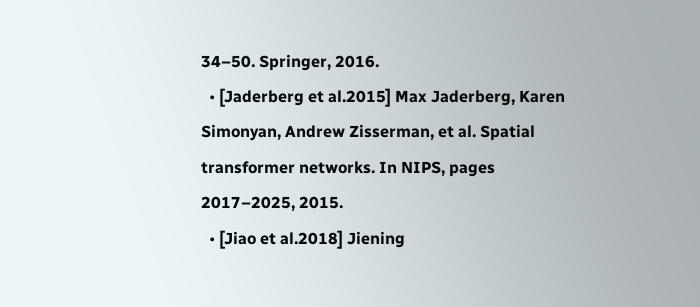34–50. Springer, 2016.
  • [Jaderberg et al.2015] Max Jaderberg, Karen Simonyan, Andrew Zisserman, et al. Spatial transformer networks. In NIPS, pages 2017–2025, 2015.
  • [Jiao et al.2018] Jiening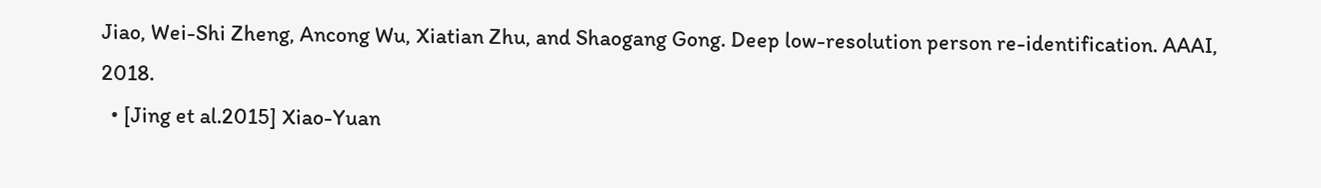Jiao, Wei-Shi Zheng, Ancong Wu, Xiatian Zhu, and Shaogang Gong. Deep low-resolution person re-identification. AAAI, 2018.
  • [Jing et al.2015] Xiao-Yuan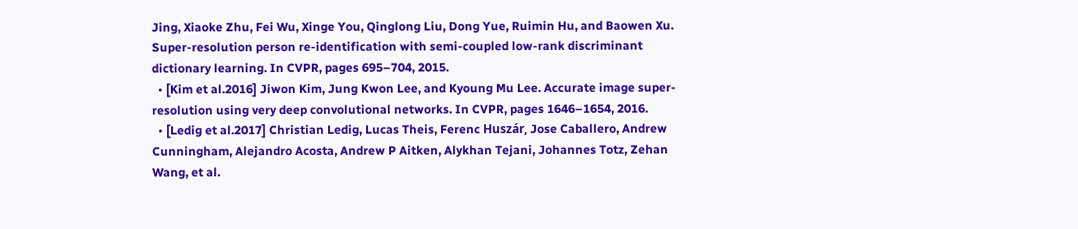Jing, Xiaoke Zhu, Fei Wu, Xinge You, Qinglong Liu, Dong Yue, Ruimin Hu, and Baowen Xu. Super-resolution person re-identification with semi-coupled low-rank discriminant dictionary learning. In CVPR, pages 695–704, 2015.
  • [Kim et al.2016] Jiwon Kim, Jung Kwon Lee, and Kyoung Mu Lee. Accurate image super-resolution using very deep convolutional networks. In CVPR, pages 1646–1654, 2016.
  • [Ledig et al.2017] Christian Ledig, Lucas Theis, Ferenc Huszár, Jose Caballero, Andrew Cunningham, Alejandro Acosta, Andrew P Aitken, Alykhan Tejani, Johannes Totz, Zehan Wang, et al.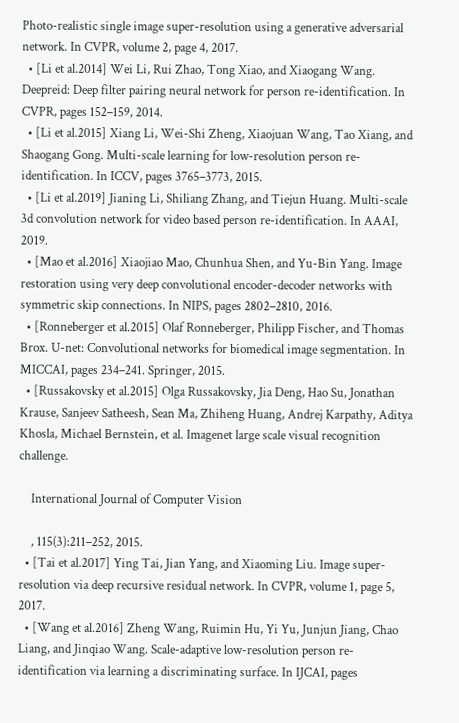Photo-realistic single image super-resolution using a generative adversarial network. In CVPR, volume 2, page 4, 2017.
  • [Li et al.2014] Wei Li, Rui Zhao, Tong Xiao, and Xiaogang Wang. Deepreid: Deep filter pairing neural network for person re-identification. In CVPR, pages 152–159, 2014.
  • [Li et al.2015] Xiang Li, Wei-Shi Zheng, Xiaojuan Wang, Tao Xiang, and Shaogang Gong. Multi-scale learning for low-resolution person re-identification. In ICCV, pages 3765–3773, 2015.
  • [Li et al.2019] Jianing Li, Shiliang Zhang, and Tiejun Huang. Multi-scale 3d convolution network for video based person re-identification. In AAAI, 2019.
  • [Mao et al.2016] Xiaojiao Mao, Chunhua Shen, and Yu-Bin Yang. Image restoration using very deep convolutional encoder-decoder networks with symmetric skip connections. In NIPS, pages 2802–2810, 2016.
  • [Ronneberger et al.2015] Olaf Ronneberger, Philipp Fischer, and Thomas Brox. U-net: Convolutional networks for biomedical image segmentation. In MICCAI, pages 234–241. Springer, 2015.
  • [Russakovsky et al.2015] Olga Russakovsky, Jia Deng, Hao Su, Jonathan Krause, Sanjeev Satheesh, Sean Ma, Zhiheng Huang, Andrej Karpathy, Aditya Khosla, Michael Bernstein, et al. Imagenet large scale visual recognition challenge.

    International Journal of Computer Vision

    , 115(3):211–252, 2015.
  • [Tai et al.2017] Ying Tai, Jian Yang, and Xiaoming Liu. Image super-resolution via deep recursive residual network. In CVPR, volume 1, page 5, 2017.
  • [Wang et al.2016] Zheng Wang, Ruimin Hu, Yi Yu, Junjun Jiang, Chao Liang, and Jinqiao Wang. Scale-adaptive low-resolution person re-identification via learning a discriminating surface. In IJCAI, pages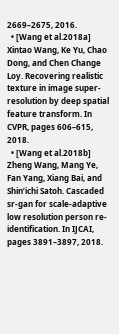2669–2675, 2016.
  • [Wang et al.2018a] Xintao Wang, Ke Yu, Chao Dong, and Chen Change Loy. Recovering realistic texture in image super-resolution by deep spatial feature transform. In CVPR, pages 606–615, 2018.
  • [Wang et al.2018b] Zheng Wang, Mang Ye, Fan Yang, Xiang Bai, and Shin’ichi Satoh. Cascaded sr-gan for scale-adaptive low resolution person re-identification. In IJCAI, pages 3891–3897, 2018.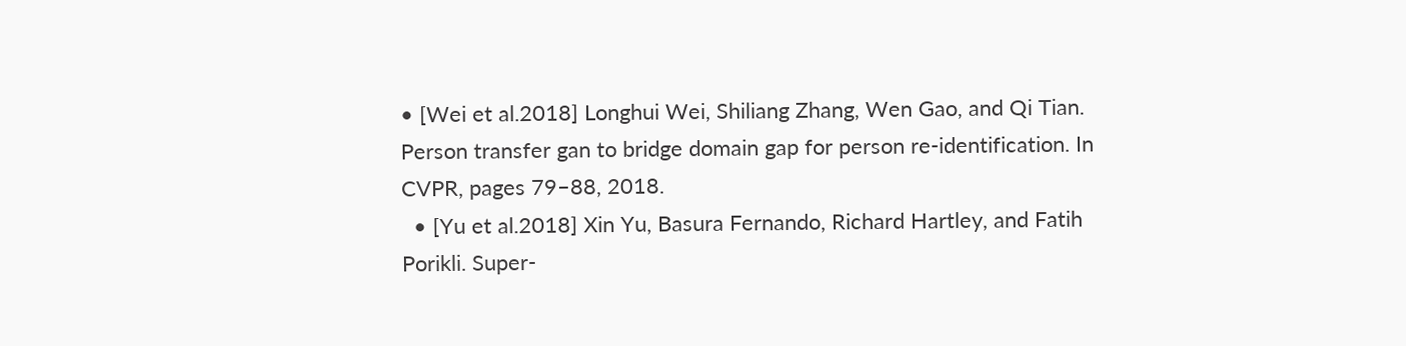• [Wei et al.2018] Longhui Wei, Shiliang Zhang, Wen Gao, and Qi Tian. Person transfer gan to bridge domain gap for person re-identification. In CVPR, pages 79–88, 2018.
  • [Yu et al.2018] Xin Yu, Basura Fernando, Richard Hartley, and Fatih Porikli. Super-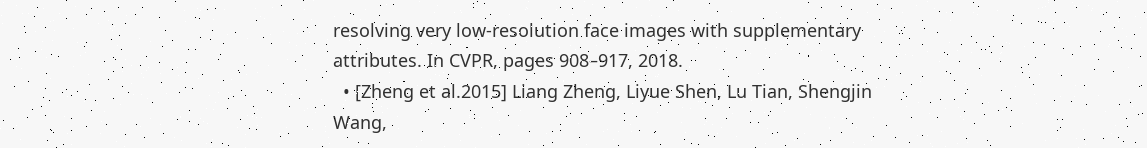resolving very low-resolution face images with supplementary attributes. In CVPR, pages 908–917, 2018.
  • [Zheng et al.2015] Liang Zheng, Liyue Shen, Lu Tian, Shengjin Wang,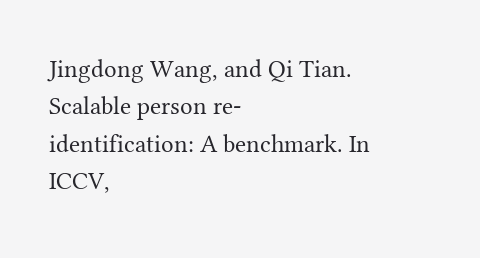Jingdong Wang, and Qi Tian. Scalable person re-identification: A benchmark. In ICCV,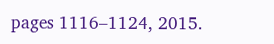pages 1116–1124, 2015.